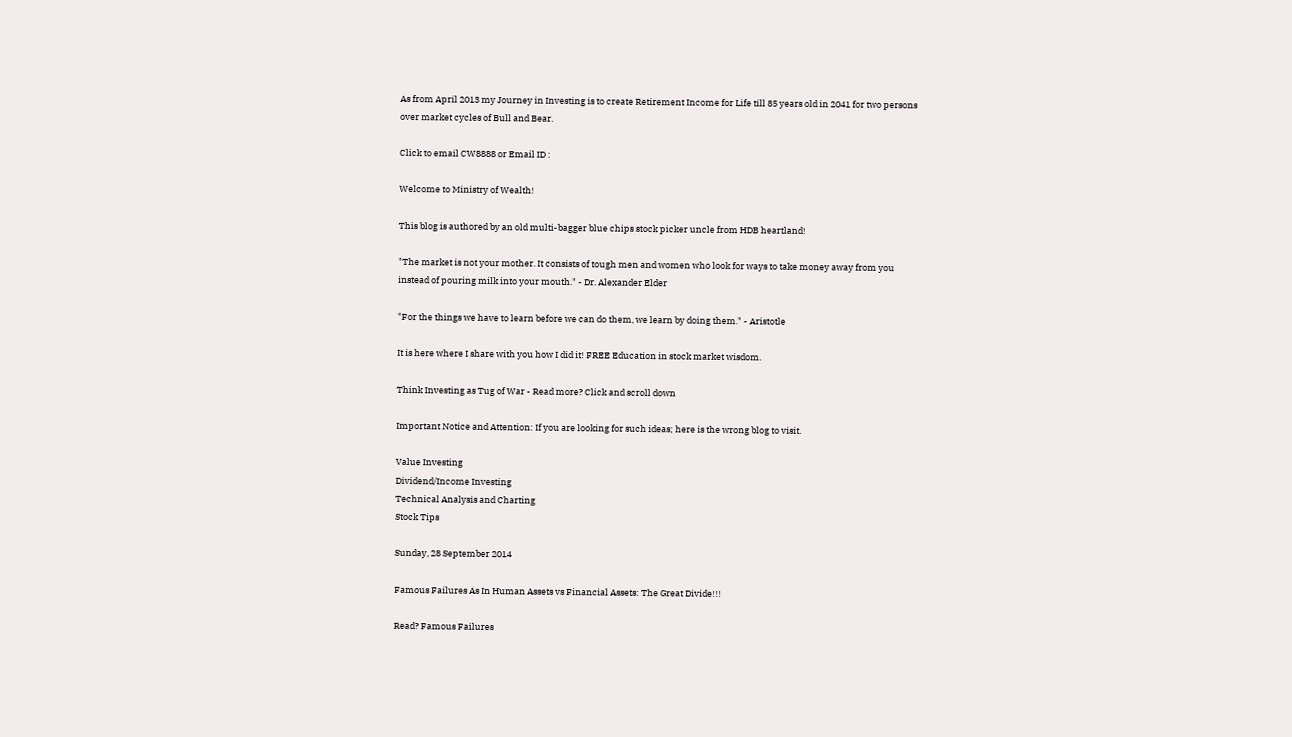As from April 2013 my Journey in Investing is to create Retirement Income for Life till 85 years old in 2041 for two persons over market cycles of Bull and Bear.

Click to email CW8888 or Email ID :

Welcome to Ministry of Wealth!

This blog is authored by an old multi-bagger blue chips stock picker uncle from HDB heartland!

"The market is not your mother. It consists of tough men and women who look for ways to take money away from you instead of pouring milk into your mouth." - Dr. Alexander Elder

"For the things we have to learn before we can do them, we learn by doing them." - Aristotle

It is here where I share with you how I did it! FREE Education in stock market wisdom.

Think Investing as Tug of War - Read more? Click and scroll down

Important Notice and Attention: If you are looking for such ideas; here is the wrong blog to visit.

Value Investing
Dividend/Income Investing
Technical Analysis and Charting
Stock Tips

Sunday, 28 September 2014

Famous Failures As In Human Assets vs Financial Assets: The Great Divide!!!

Read? Famous Failures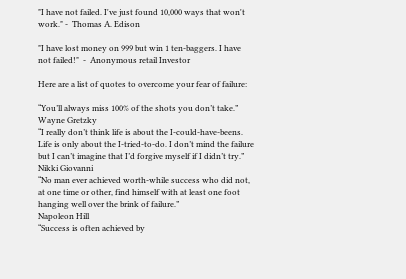"I have not failed. I've just found 10,000 ways that won't work." -  Thomas A. Edison

"I have lost money on 999 but win 1 ten-baggers. I have not failed!"  -  Anonymous retail Investor

Here are a list of quotes to overcome your fear of failure:

“You’ll always miss 100% of the shots you don’t take.”
Wayne Gretzky
“I really don’t think life is about the I-could-have-beens. Life is only about the I-tried-to-do. I don’t mind the failure but I can’t imagine that I’d forgive myself if I didn’t try.”
Nikki Giovanni
“No man ever achieved worth-while success who did not, at one time or other, find himself with at least one foot hanging well over the brink of failure.”
Napoleon Hill
“Success is often achieved by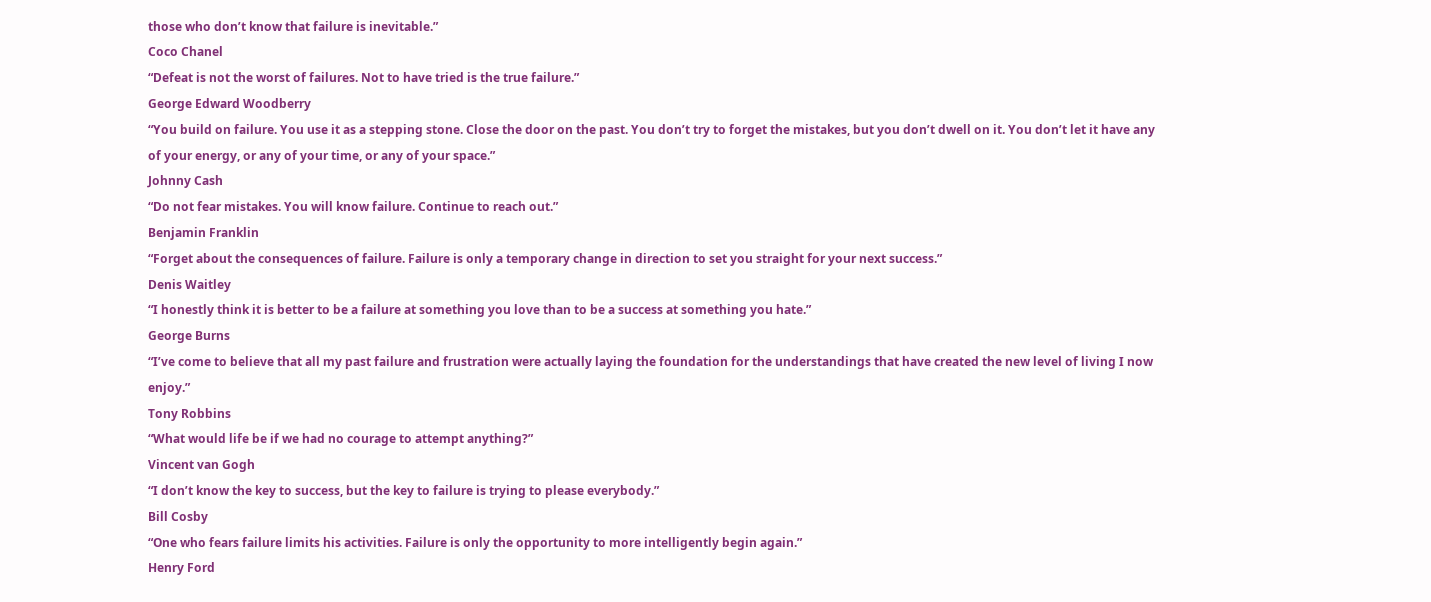those who don’t know that failure is inevitable.”
Coco Chanel
“Defeat is not the worst of failures. Not to have tried is the true failure.”
George Edward Woodberry
“You build on failure. You use it as a stepping stone. Close the door on the past. You don’t try to forget the mistakes, but you don’t dwell on it. You don’t let it have any of your energy, or any of your time, or any of your space.”
Johnny Cash
“Do not fear mistakes. You will know failure. Continue to reach out.”
Benjamin Franklin
“Forget about the consequences of failure. Failure is only a temporary change in direction to set you straight for your next success.”
Denis Waitley
“I honestly think it is better to be a failure at something you love than to be a success at something you hate.”
George Burns
“I’ve come to believe that all my past failure and frustration were actually laying the foundation for the understandings that have created the new level of living I now enjoy.”
Tony Robbins
“What would life be if we had no courage to attempt anything?”
Vincent van Gogh
“I don’t know the key to success, but the key to failure is trying to please everybody.”
Bill Cosby
“One who fears failure limits his activities. Failure is only the opportunity to more intelligently begin again.”
Henry Ford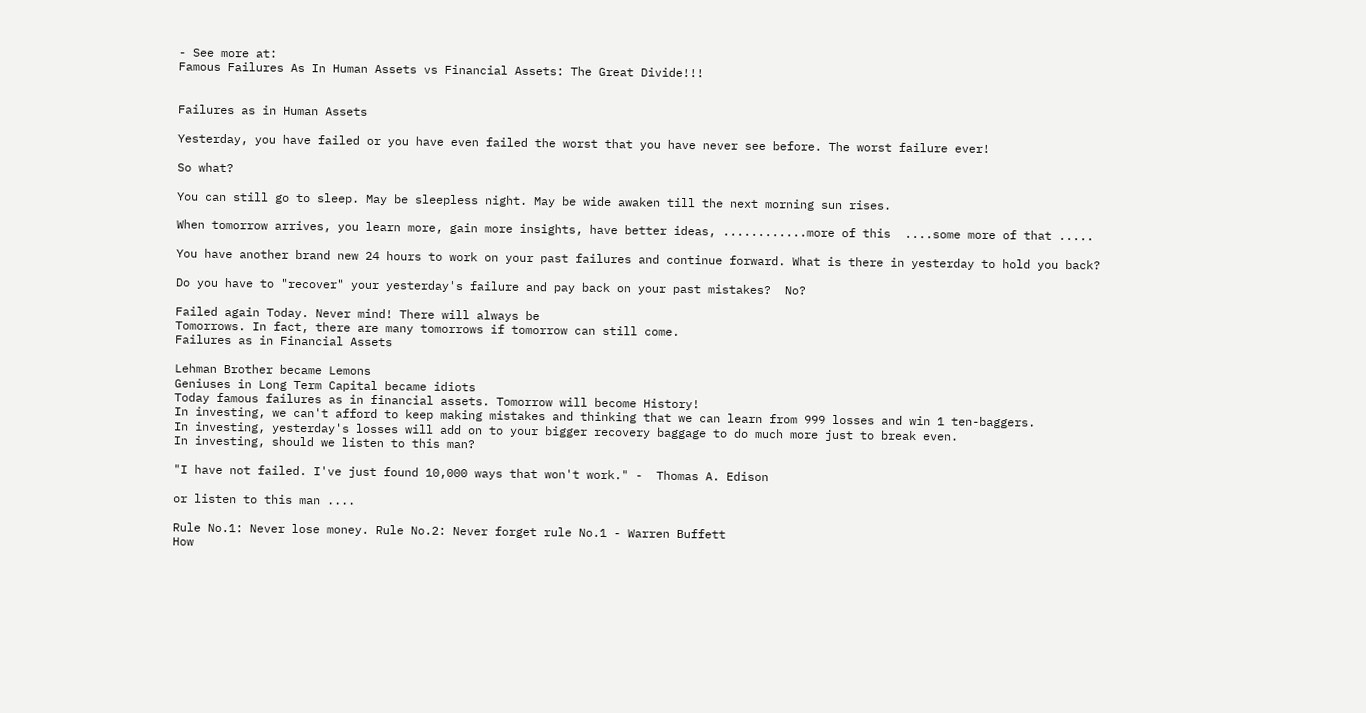- See more at:
Famous Failures As In Human Assets vs Financial Assets: The Great Divide!!!


Failures as in Human Assets

Yesterday, you have failed or you have even failed the worst that you have never see before. The worst failure ever!

So what?

You can still go to sleep. May be sleepless night. May be wide awaken till the next morning sun rises.

When tomorrow arrives, you learn more, gain more insights, have better ideas, ............more of this  ....some more of that .....

You have another brand new 24 hours to work on your past failures and continue forward. What is there in yesterday to hold you back?

Do you have to "recover" your yesterday's failure and pay back on your past mistakes?  No?

Failed again Today. Never mind! There will always be
Tomorrows. In fact, there are many tomorrows if tomorrow can still come.
Failures as in Financial Assets

Lehman Brother became Lemons
Geniuses in Long Term Capital became idiots
Today famous failures as in financial assets. Tomorrow will become History!
In investing, we can't afford to keep making mistakes and thinking that we can learn from 999 losses and win 1 ten-baggers.
In investing, yesterday's losses will add on to your bigger recovery baggage to do much more just to break even.
In investing, should we listen to this man?

"I have not failed. I've just found 10,000 ways that won't work." -  Thomas A. Edison

or listen to this man ....

Rule No.1: Never lose money. Rule No.2: Never forget rule No.1 - Warren Buffett
How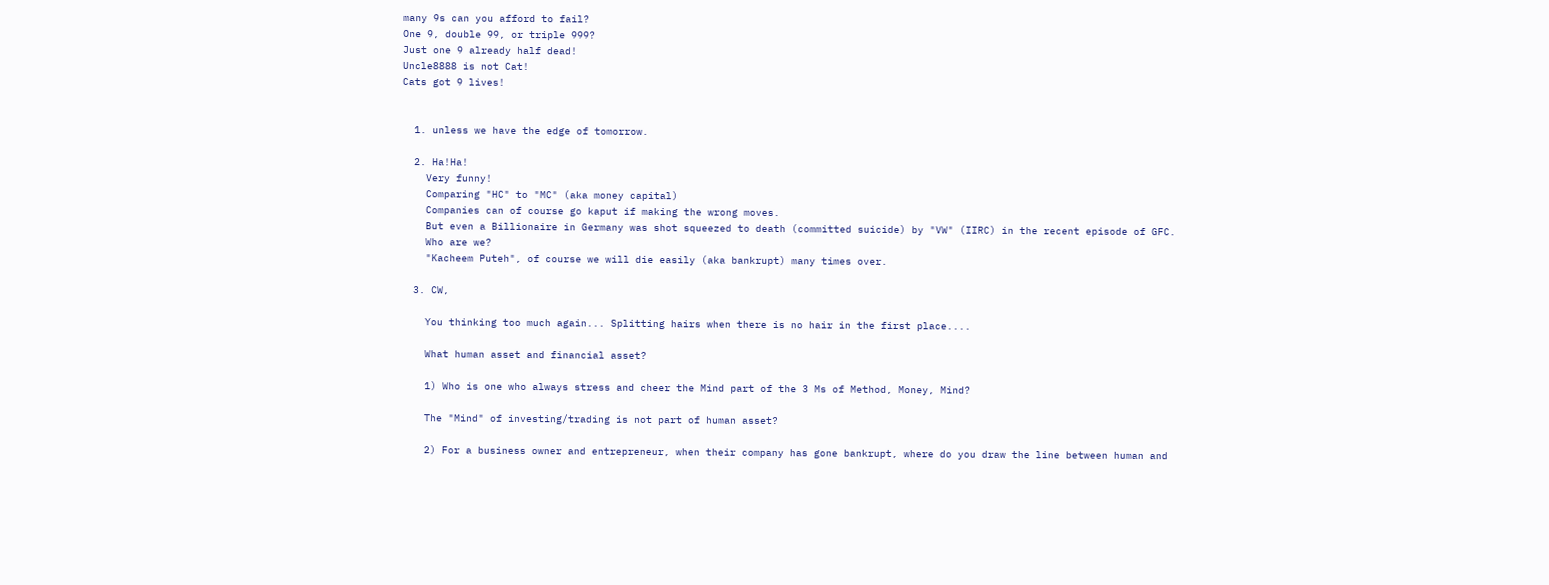many 9s can you afford to fail?
One 9, double 99, or triple 999?
Just one 9 already half dead!
Uncle8888 is not Cat!
Cats got 9 lives!


  1. unless we have the edge of tomorrow.

  2. Ha!Ha!
    Very funny!
    Comparing "HC" to "MC" (aka money capital)
    Companies can of course go kaput if making the wrong moves.
    But even a Billionaire in Germany was shot squeezed to death (committed suicide) by "VW" (IIRC) in the recent episode of GFC.
    Who are we?
    "Kacheem Puteh", of course we will die easily (aka bankrupt) many times over.

  3. CW,

    You thinking too much again... Splitting hairs when there is no hair in the first place....

    What human asset and financial asset?

    1) Who is one who always stress and cheer the Mind part of the 3 Ms of Method, Money, Mind?

    The "Mind" of investing/trading is not part of human asset?

    2) For a business owner and entrepreneur, when their company has gone bankrupt, where do you draw the line between human and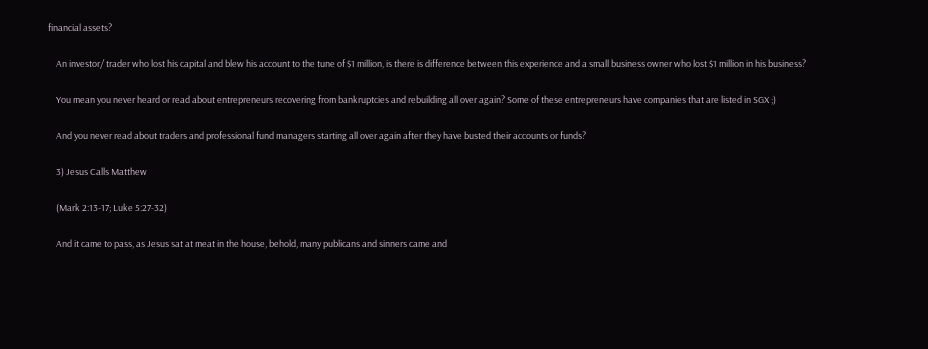financial assets?

    An investor/ trader who lost his capital and blew his account to the tune of $1 million, is there is difference between this experience and a small business owner who lost $1 million in his business?

    You mean you never heard or read about entrepreneurs recovering from bankruptcies and rebuilding all over again? Some of these entrepreneurs have companies that are listed in SGX ;)

    And you never read about traders and professional fund managers starting all over again after they have busted their accounts or funds?

    3) Jesus Calls Matthew

    (Mark 2:13-17; Luke 5:27-32)

    And it came to pass, as Jesus sat at meat in the house, behold, many publicans and sinners came and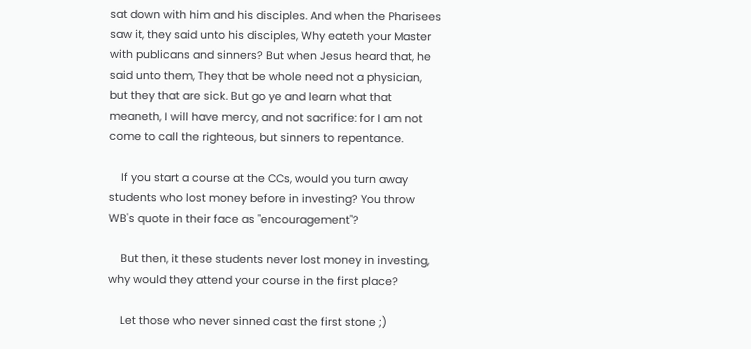sat down with him and his disciples. And when the Pharisees saw it, they said unto his disciples, Why eateth your Master with publicans and sinners? But when Jesus heard that, he said unto them, They that be whole need not a physician, but they that are sick. But go ye and learn what that meaneth, I will have mercy, and not sacrifice: for I am not come to call the righteous, but sinners to repentance.

    If you start a course at the CCs, would you turn away students who lost money before in investing? You throw WB's quote in their face as "encouragement"?

    But then, it these students never lost money in investing, why would they attend your course in the first place?

    Let those who never sinned cast the first stone ;)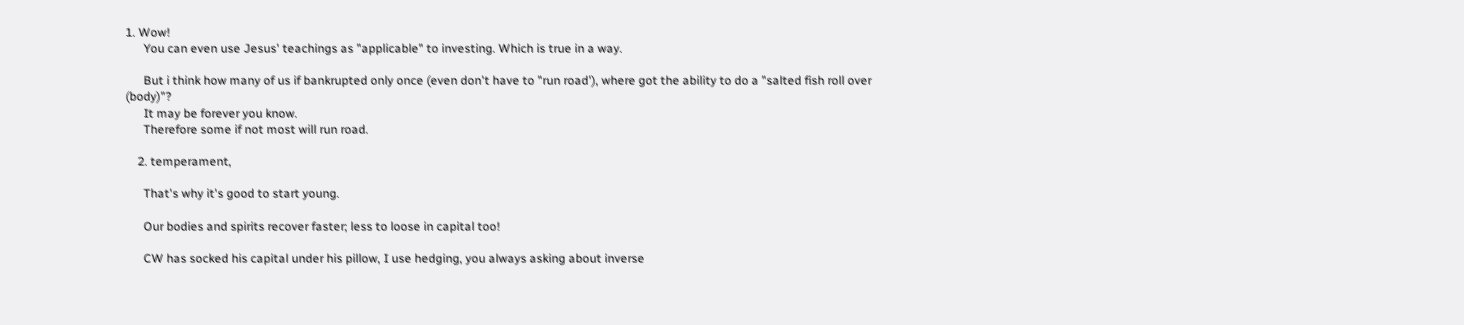1. Wow!
      You can even use Jesus' teachings as "applicable" to investing. Which is true in a way.

      But i think how many of us if bankrupted only once (even don't have to "run road'), where got the ability to do a "salted fish roll over (body)"?
      It may be forever you know.
      Therefore some if not most will run road.

    2. temperament,

      That's why it's good to start young.

      Our bodies and spirits recover faster; less to loose in capital too!

      CW has socked his capital under his pillow, I use hedging, you always asking about inverse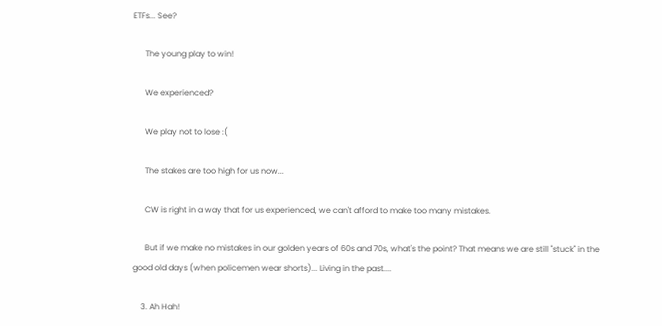ETFs... See?

      The young play to win!

      We experienced?

      We play not to lose :(

      The stakes are too high for us now...

      CW is right in a way that for us experienced, we can't afford to make too many mistakes.

      But if we make no mistakes in our golden years of 60s and 70s, what's the point? That means we are still "stuck" in the good old days (when policemen wear shorts)... Living in the past....

    3. Ah Hah!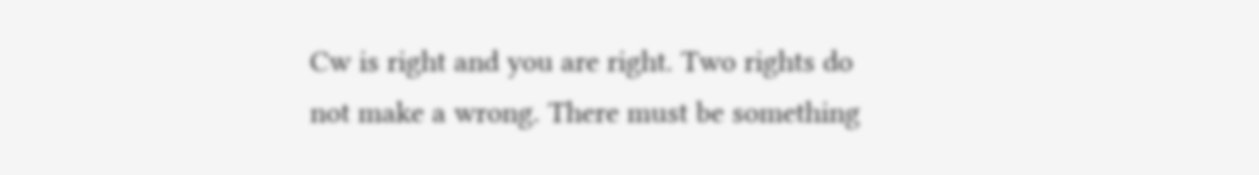Cw is right and you are right. Two rights do not make a wrong. There must be something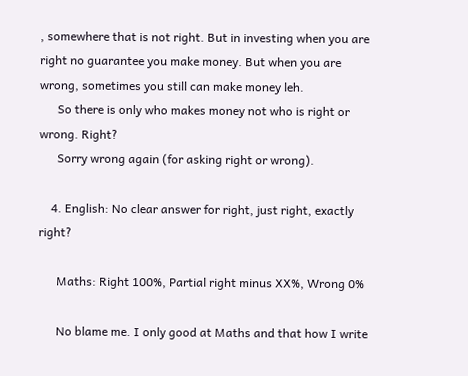, somewhere that is not right. But in investing when you are right no guarantee you make money. But when you are wrong, sometimes you still can make money leh.
      So there is only who makes money not who is right or wrong. Right?
      Sorry wrong again (for asking right or wrong).

    4. English: No clear answer for right, just right, exactly right?

      Maths: Right 100%, Partial right minus XX%, Wrong 0%

      No blame me. I only good at Maths and that how I write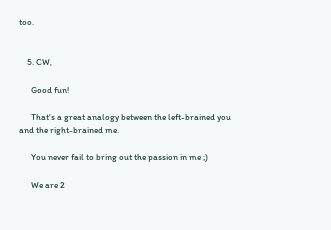too.


    5. CW,

      Good fun!

      That's a great analogy between the left-brained you and the right-brained me.

      You never fail to bring out the passion in me ;)

      We are 2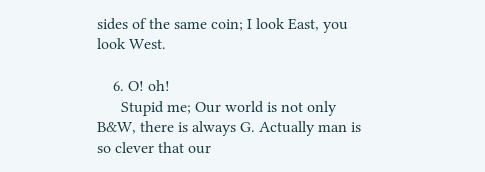sides of the same coin; I look East, you look West.

    6. O! oh!
      Stupid me; Our world is not only B&W, there is always G. Actually man is so clever that our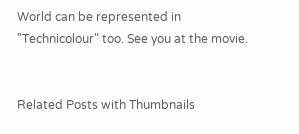World can be represented in "Technicolour" too. See you at the movie.


Related Posts with Thumbnails